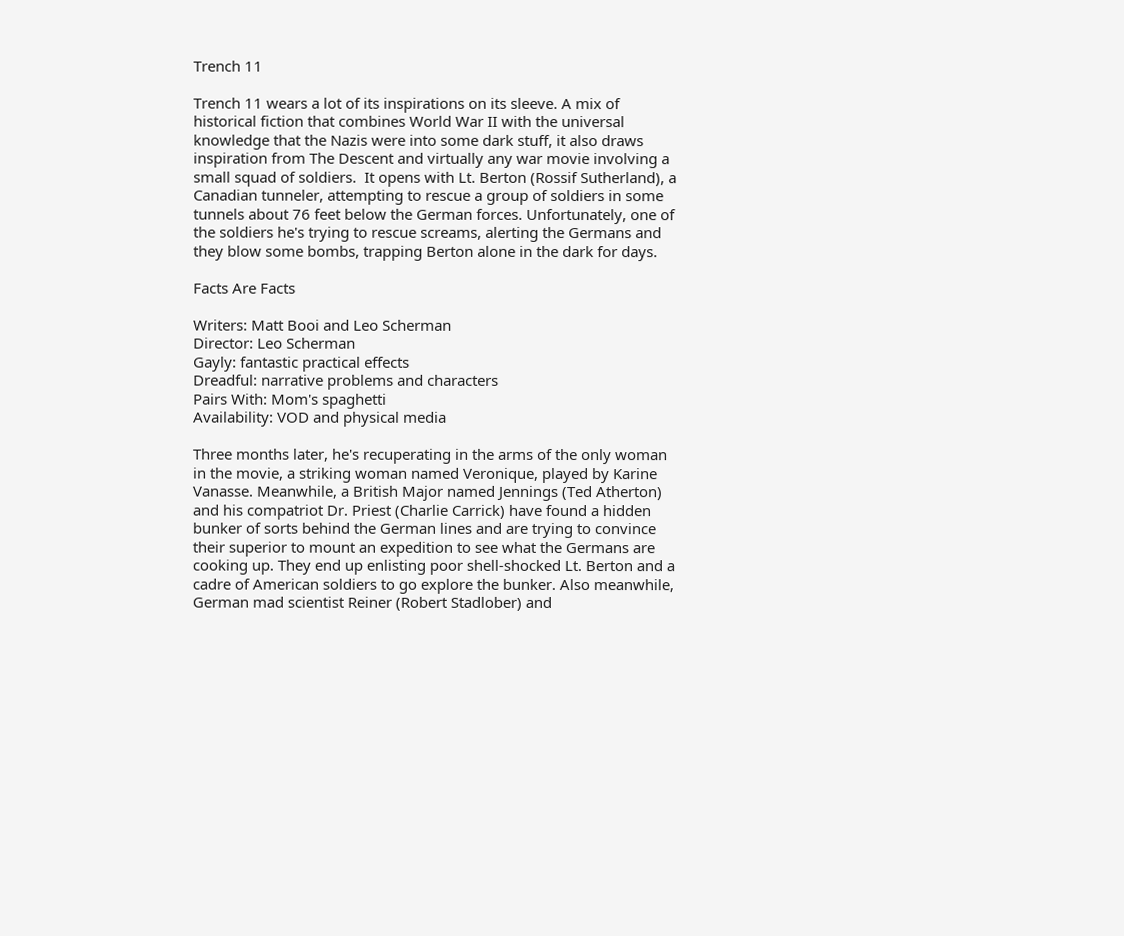Trench 11

Trench 11 wears a lot of its inspirations on its sleeve. A mix of historical fiction that combines World War II with the universal knowledge that the Nazis were into some dark stuff, it also draws inspiration from The Descent and virtually any war movie involving a small squad of soldiers.  It opens with Lt. Berton (Rossif Sutherland), a Canadian tunneler, attempting to rescue a group of soldiers in some tunnels about 76 feet below the German forces. Unfortunately, one of the soldiers he's trying to rescue screams, alerting the Germans and they blow some bombs, trapping Berton alone in the dark for days.

Facts Are Facts

Writers: Matt Booi and Leo Scherman
Director: Leo Scherman
Gayly: fantastic practical effects
Dreadful: narrative problems and characters
Pairs With: Mom's spaghetti
Availability: VOD and physical media

Three months later, he's recuperating in the arms of the only woman in the movie, a striking woman named Veronique, played by Karine Vanasse. Meanwhile, a British Major named Jennings (Ted Atherton) and his compatriot Dr. Priest (Charlie Carrick) have found a hidden bunker of sorts behind the German lines and are trying to convince their superior to mount an expedition to see what the Germans are cooking up. They end up enlisting poor shell-shocked Lt. Berton and a cadre of American soldiers to go explore the bunker. Also meanwhile, German mad scientist Reiner (Robert Stadlober) and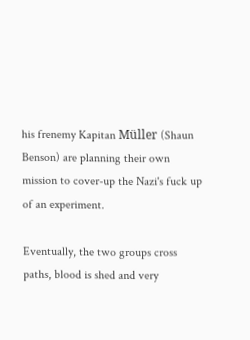his frenemy Kapitan Müller (Shaun Benson) are planning their own mission to cover-up the Nazi's fuck up of an experiment.

Eventually, the two groups cross paths, blood is shed and very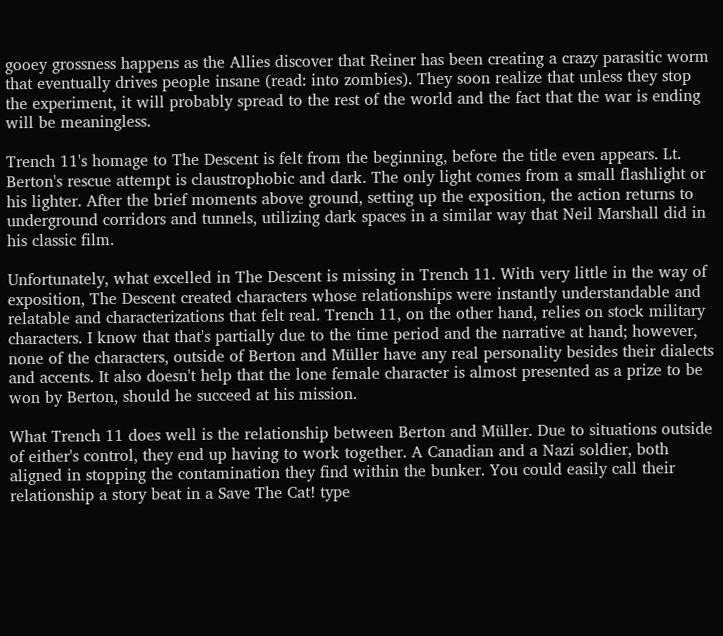gooey grossness happens as the Allies discover that Reiner has been creating a crazy parasitic worm that eventually drives people insane (read: into zombies). They soon realize that unless they stop the experiment, it will probably spread to the rest of the world and the fact that the war is ending will be meaningless.

Trench 11's homage to The Descent is felt from the beginning, before the title even appears. Lt. Berton's rescue attempt is claustrophobic and dark. The only light comes from a small flashlight or his lighter. After the brief moments above ground, setting up the exposition, the action returns to underground corridors and tunnels, utilizing dark spaces in a similar way that Neil Marshall did in his classic film.

Unfortunately, what excelled in The Descent is missing in Trench 11. With very little in the way of exposition, The Descent created characters whose relationships were instantly understandable and relatable and characterizations that felt real. Trench 11, on the other hand, relies on stock military characters. I know that that's partially due to the time period and the narrative at hand; however, none of the characters, outside of Berton and Müller have any real personality besides their dialects and accents. It also doesn't help that the lone female character is almost presented as a prize to be won by Berton, should he succeed at his mission.

What Trench 11 does well is the relationship between Berton and Müller. Due to situations outside of either's control, they end up having to work together. A Canadian and a Nazi soldier, both aligned in stopping the contamination they find within the bunker. You could easily call their relationship a story beat in a Save The Cat! type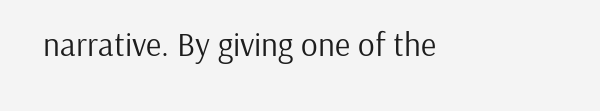narrative. By giving one of the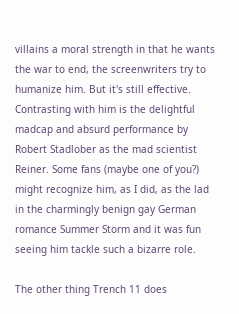villains a moral strength in that he wants the war to end, the screenwriters try to humanize him. But it's still effective. Contrasting with him is the delightful madcap and absurd performance by Robert Stadlober as the mad scientist Reiner. Some fans (maybe one of you?) might recognize him, as I did, as the lad in the charmingly benign gay German romance Summer Storm and it was fun seeing him tackle such a bizarre role.

The other thing Trench 11 does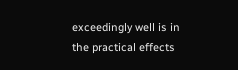exceedingly well is in the practical effects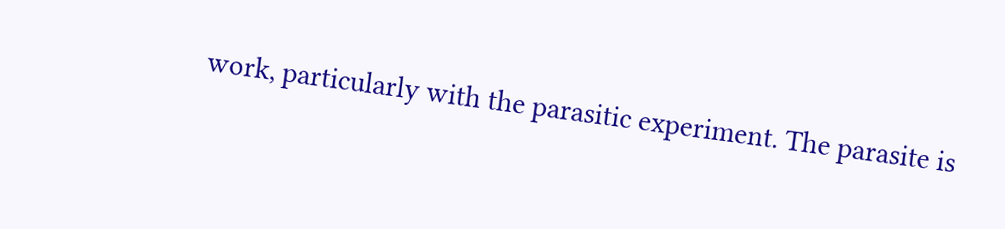work, particularly with the parasitic experiment. The parasite is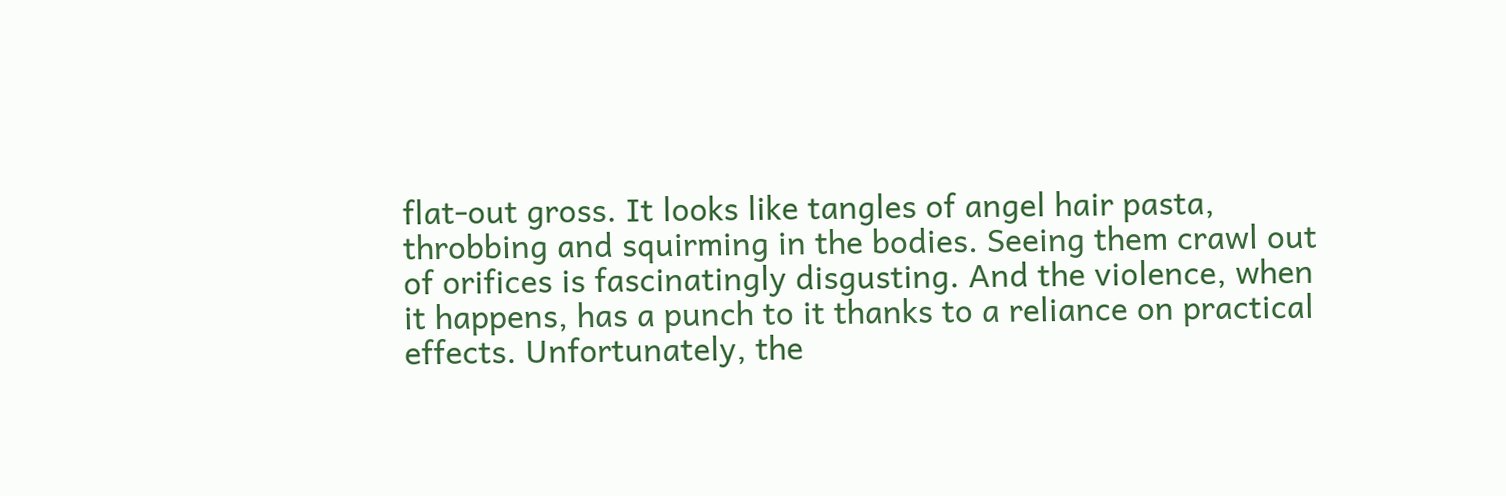flat-out gross. It looks like tangles of angel hair pasta, throbbing and squirming in the bodies. Seeing them crawl out of orifices is fascinatingly disgusting. And the violence, when it happens, has a punch to it thanks to a reliance on practical effects. Unfortunately, the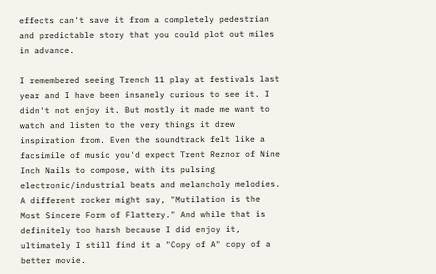effects can't save it from a completely pedestrian and predictable story that you could plot out miles in advance.

I remembered seeing Trench 11 play at festivals last year and I have been insanely curious to see it. I didn't not enjoy it. But mostly it made me want to watch and listen to the very things it drew inspiration from. Even the soundtrack felt like a facsimile of music you'd expect Trent Reznor of Nine Inch Nails to compose, with its pulsing electronic/industrial beats and melancholy melodies. A different rocker might say, "Mutilation is the Most Sincere Form of Flattery." And while that is definitely too harsh because I did enjoy it, ultimately I still find it a "Copy of A" copy of a better movie.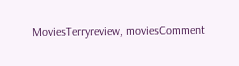MoviesTerryreview, moviesComment